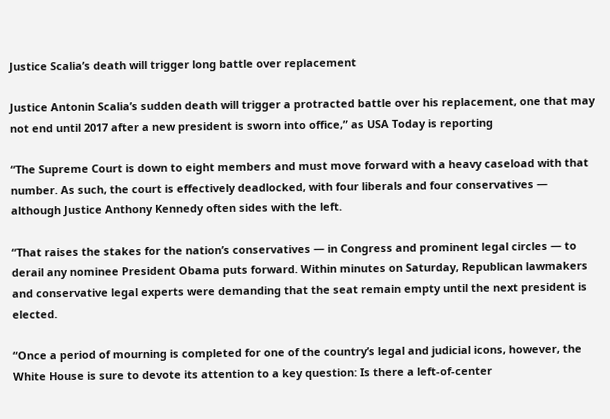Justice Scalia’s death will trigger long battle over replacement

Justice Antonin Scalia’s sudden death will trigger a protracted battle over his replacement, one that may not end until 2017 after a new president is sworn into office,” as USA Today is reporting

“The Supreme Court is down to eight members and must move forward with a heavy caseload with that number. As such, the court is effectively deadlocked, with four liberals and four conservatives — although Justice Anthony Kennedy often sides with the left.

“That raises the stakes for the nation’s conservatives — in Congress and prominent legal circles — to derail any nominee President Obama puts forward. Within minutes on Saturday, Republican lawmakers and conservative legal experts were demanding that the seat remain empty until the next president is elected.

“Once a period of mourning is completed for one of the country’s legal and judicial icons, however, the White House is sure to devote its attention to a key question: Is there a left-of-center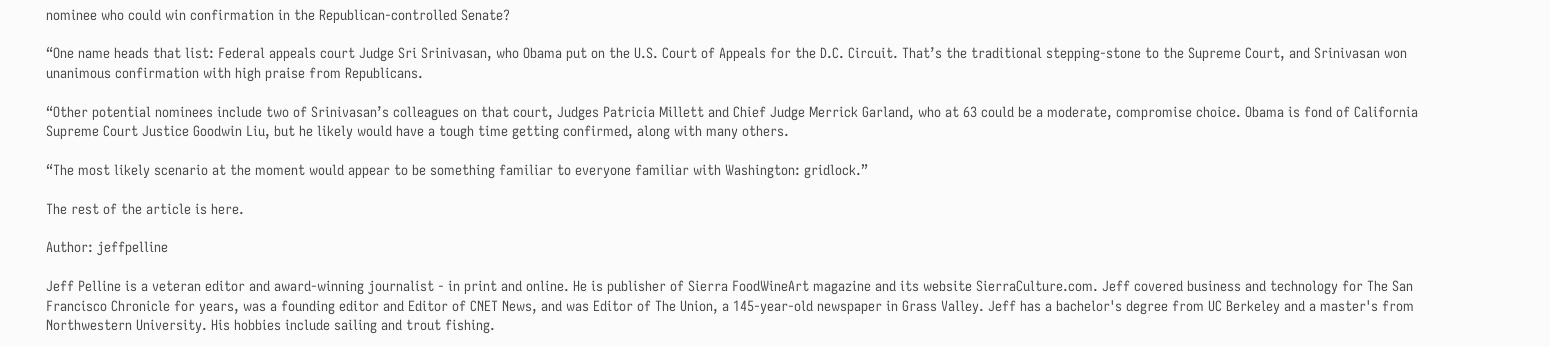nominee who could win confirmation in the Republican-controlled Senate?

“One name heads that list: Federal appeals court Judge Sri Srinivasan, who Obama put on the U.S. Court of Appeals for the D.C. Circuit. That’s the traditional stepping-stone to the Supreme Court, and Srinivasan won unanimous confirmation with high praise from Republicans.

“Other potential nominees include two of Srinivasan’s colleagues on that court, Judges Patricia Millett and Chief Judge Merrick Garland, who at 63 could be a moderate, compromise choice. Obama is fond of California Supreme Court Justice Goodwin Liu, but he likely would have a tough time getting confirmed, along with many others.

“The most likely scenario at the moment would appear to be something familiar to everyone familiar with Washington: gridlock.”

The rest of the article is here.

Author: jeffpelline

Jeff Pelline is a veteran editor and award-winning journalist - in print and online. He is publisher of Sierra FoodWineArt magazine and its website SierraCulture.com. Jeff covered business and technology for The San Francisco Chronicle for years, was a founding editor and Editor of CNET News, and was Editor of The Union, a 145-year-old newspaper in Grass Valley. Jeff has a bachelor's degree from UC Berkeley and a master's from Northwestern University. His hobbies include sailing and trout fishing.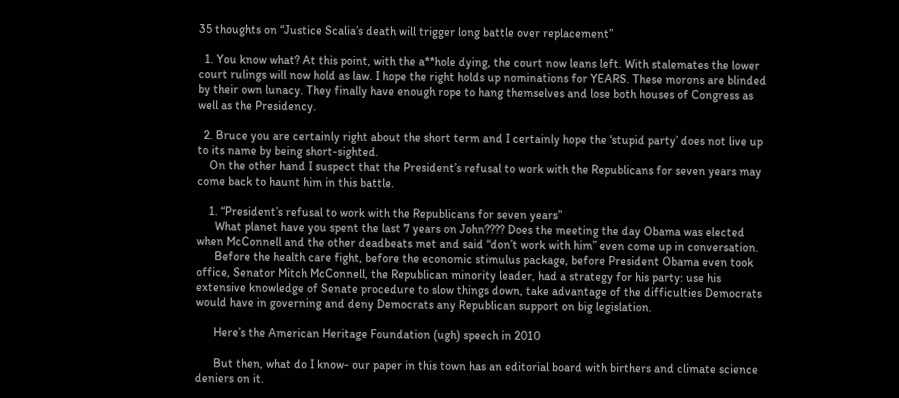35 thoughts on “Justice Scalia’s death will trigger long battle over replacement”

  1. You know what? At this point, with the a**hole dying, the court now leans left. With stalemates the lower court rulings will now hold as law. I hope the right holds up nominations for YEARS. These morons are blinded by their own lunacy. They finally have enough rope to hang themselves and lose both houses of Congress as well as the Presidency.

  2. Bruce you are certainly right about the short term and I certainly hope the ‘stupid party’ does not live up to its name by being short-sighted.
    On the other hand I suspect that the President’s refusal to work with the Republicans for seven years may come back to haunt him in this battle.

    1. “President’s refusal to work with the Republicans for seven years”
      What planet have you spent the last 7 years on John???? Does the meeting the day Obama was elected when McConnell and the other deadbeats met and said “don’t work with him” even come up in conversation.
      Before the health care fight, before the economic stimulus package, before President Obama even took office, Senator Mitch McConnell, the Republican minority leader, had a strategy for his party: use his extensive knowledge of Senate procedure to slow things down, take advantage of the difficulties Democrats would have in governing and deny Democrats any Republican support on big legislation.

      Here’s the American Heritage Foundation (ugh) speech in 2010

      But then, what do I know- our paper in this town has an editorial board with birthers and climate science deniers on it.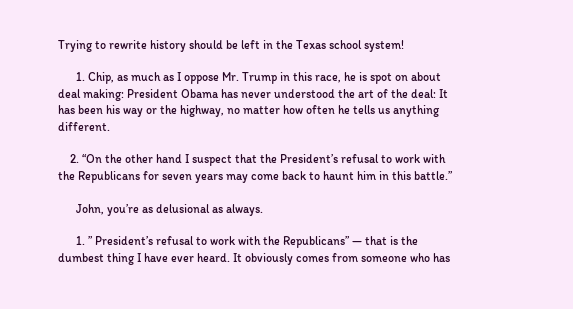Trying to rewrite history should be left in the Texas school system!

      1. Chip, as much as I oppose Mr. Trump in this race, he is spot on about deal making: President Obama has never understood the art of the deal: It has been his way or the highway, no matter how often he tells us anything different.

    2. “On the other hand I suspect that the President’s refusal to work with the Republicans for seven years may come back to haunt him in this battle.”

      John, you’re as delusional as always.

      1. ” President’s refusal to work with the Republicans” — that is the dumbest thing I have ever heard. It obviously comes from someone who has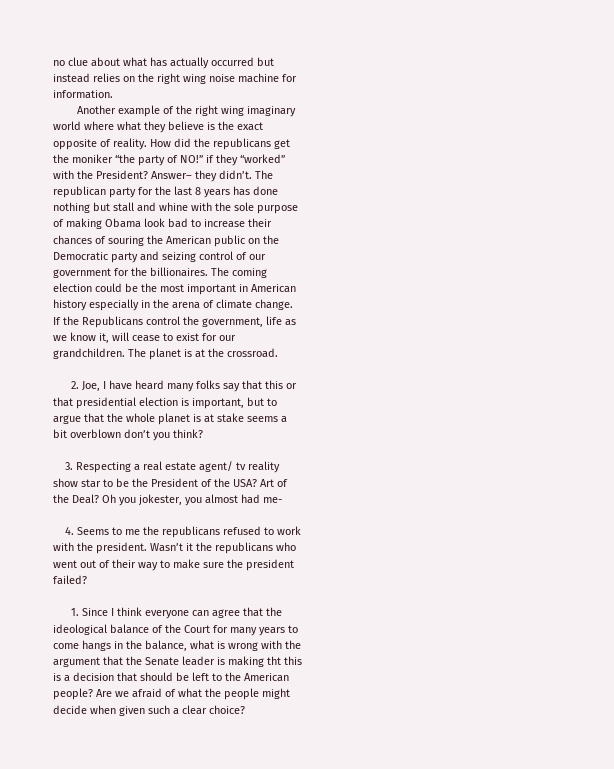no clue about what has actually occurred but instead relies on the right wing noise machine for information.
        Another example of the right wing imaginary world where what they believe is the exact opposite of reality. How did the republicans get the moniker “the party of NO!” if they “worked” with the President? Answer– they didn’t. The republican party for the last 8 years has done nothing but stall and whine with the sole purpose of making Obama look bad to increase their chances of souring the American public on the Democratic party and seizing control of our government for the billionaires. The coming election could be the most important in American history especially in the arena of climate change. If the Republicans control the government, life as we know it, will cease to exist for our grandchildren. The planet is at the crossroad.

      2. Joe, I have heard many folks say that this or that presidential election is important, but to argue that the whole planet is at stake seems a bit overblown don’t you think?

    3. Respecting a real estate agent/ tv reality show star to be the President of the USA? Art of the Deal? Oh you jokester, you almost had me-

    4. Seems to me the republicans refused to work with the president. Wasn’t it the republicans who went out of their way to make sure the president failed?

      1. Since I think everyone can agree that the ideological balance of the Court for many years to come hangs in the balance, what is wrong with the argument that the Senate leader is making tht this is a decision that should be left to the American people? Are we afraid of what the people might decide when given such a clear choice?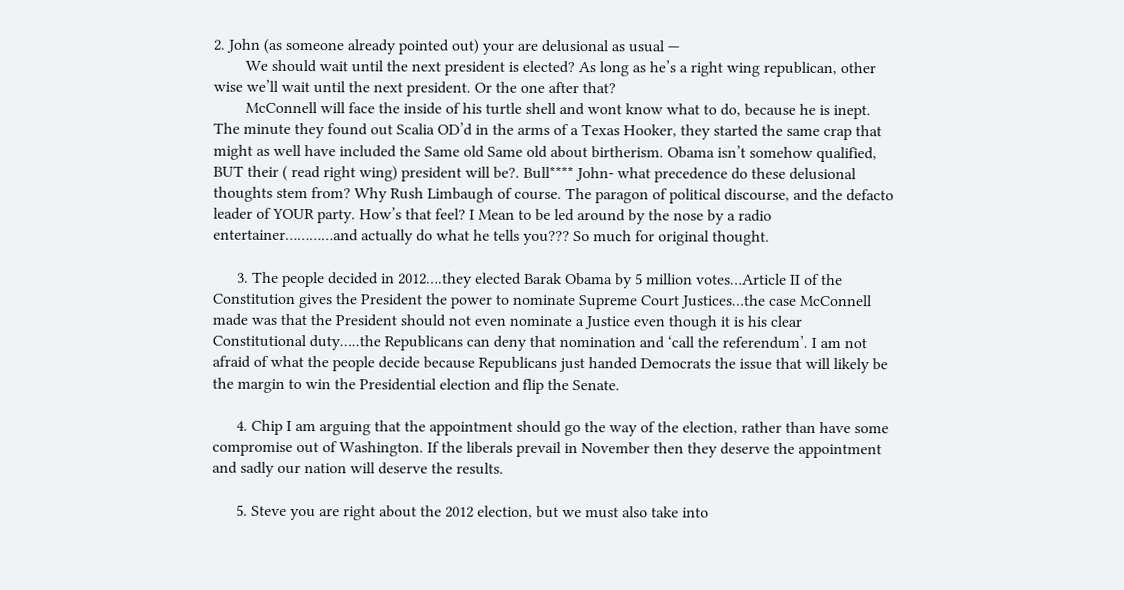2. John (as someone already pointed out) your are delusional as usual —
        We should wait until the next president is elected? As long as he’s a right wing republican, other wise we’ll wait until the next president. Or the one after that?
        McConnell will face the inside of his turtle shell and wont know what to do, because he is inept. The minute they found out Scalia OD’d in the arms of a Texas Hooker, they started the same crap that might as well have included the Same old Same old about birtherism. Obama isn’t somehow qualified, BUT their ( read right wing) president will be?. Bull**** John- what precedence do these delusional thoughts stem from? Why Rush Limbaugh of course. The paragon of political discourse, and the defacto leader of YOUR party. How’s that feel? I Mean to be led around by the nose by a radio entertainer…………and actually do what he tells you??? So much for original thought.

      3. The people decided in 2012….they elected Barak Obama by 5 million votes…Article II of the Constitution gives the President the power to nominate Supreme Court Justices…the case McConnell made was that the President should not even nominate a Justice even though it is his clear Constitutional duty…..the Republicans can deny that nomination and ‘call the referendum’. I am not afraid of what the people decide because Republicans just handed Democrats the issue that will likely be the margin to win the Presidential election and flip the Senate.

      4. Chip I am arguing that the appointment should go the way of the election, rather than have some compromise out of Washington. If the liberals prevail in November then they deserve the appointment and sadly our nation will deserve the results.

      5. Steve you are right about the 2012 election, but we must also take into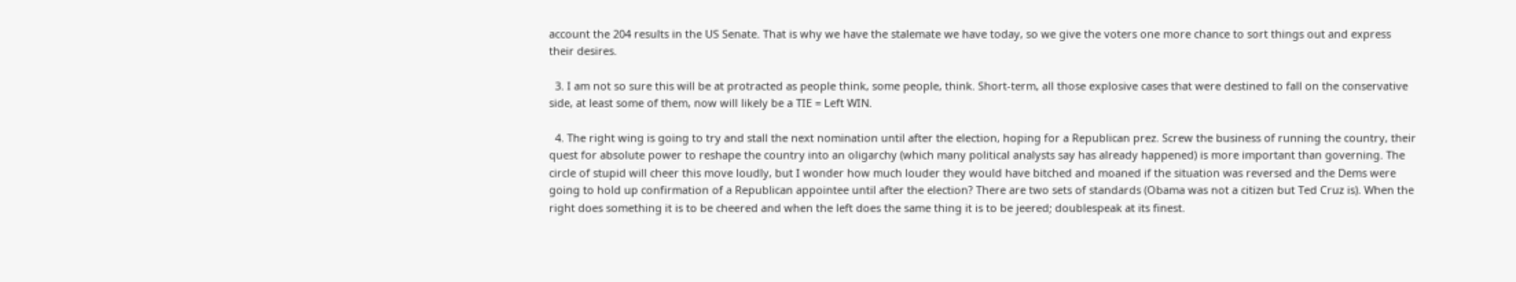account the 204 results in the US Senate. That is why we have the stalemate we have today, so we give the voters one more chance to sort things out and express their desires.

  3. I am not so sure this will be at protracted as people think, some people, think. Short-term, all those explosive cases that were destined to fall on the conservative side, at least some of them, now will likely be a TIE = Left WIN.

  4. The right wing is going to try and stall the next nomination until after the election, hoping for a Republican prez. Screw the business of running the country, their quest for absolute power to reshape the country into an oligarchy (which many political analysts say has already happened) is more important than governing. The circle of stupid will cheer this move loudly, but I wonder how much louder they would have bitched and moaned if the situation was reversed and the Dems were going to hold up confirmation of a Republican appointee until after the election? There are two sets of standards (Obama was not a citizen but Ted Cruz is). When the right does something it is to be cheered and when the left does the same thing it is to be jeered; doublespeak at its finest.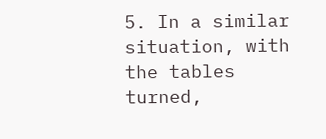5. In a similar situation, with the tables turned,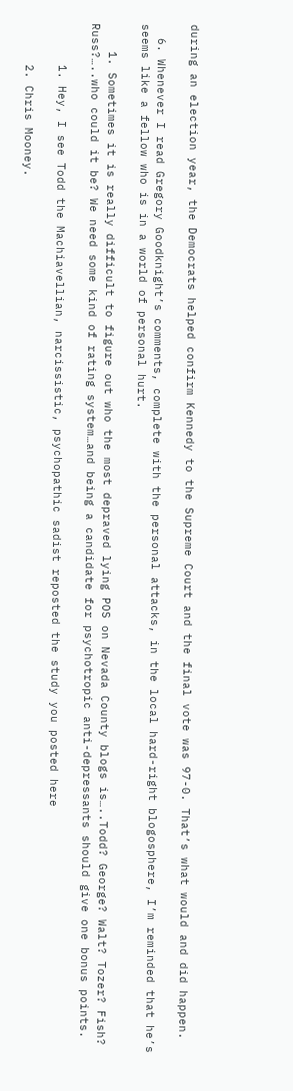during an election year, the Democrats helped confirm Kennedy to the Supreme Court and the final vote was 97-0. That’s what would and did happen.

  6. Whenever I read Gregory Goodknight’s comments, complete with the personal attacks, in the local hard-right blogosphere, I’m reminded that he’s seems like a fellow who is in a world of personal hurt.

    1. Sometimes it is really difficult to figure out who the most depraved lying POS on Nevada County blogs is…..Todd? George? Walt? Tozer? Fish? Russ?…..who could it be? We need some kind of rating system…and being a candidate for psychotropic anti-depressants should give one bonus points.

      1. Hey, I see Todd the Machiavellian, narcissistic, psychopathic sadist reposted the study you posted here

      2. Chris Mooney.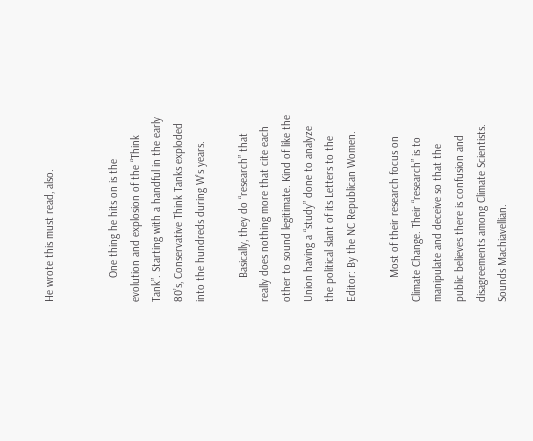He wrote this must read, also.


        One thing he hits on is the evolution and explosion of the “Think Tank”. Starting with a handful in the early 80’s, Conservative Think Tanks exploded into the hundreds during W’s years.

        Basically, they do “research” that really does nothing more that cite each other to sound legitimate. Kind of like the Union having a “study” done to analyze the political slant of its Letters to the Editor: By the NC Republican Women.

        Most of their research focus on Climate Change. Their “research” is to manipulate and deceive so that the public believes there is confusion and disagreements among Climate Scientists. Sounds Machiavellian.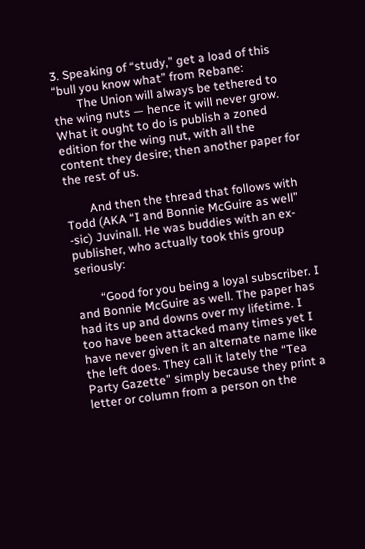3. Speaking of “study,” get a load of this “bull you know what” from Rebane:
        The Union will always be tethered to the wing nuts — hence it will never grow. What it ought to do is publish a zoned edition for the wing nut, with all the content they desire; then another paper for the rest of us.

        And then the thread that follows with Todd (AKA “I and Bonnie McGuire as well” -sic) Juvinall. He was buddies with an ex-publisher, who actually took this group seriously:

        “Good for you being a loyal subscriber. I and Bonnie McGuire as well. The paper has had its up and downs over my lifetime. I too have been attacked many times yet I have never given it an alternate name like the left does. They call it lately the “Tea Party Gazette” simply because they print a letter or column from a person on the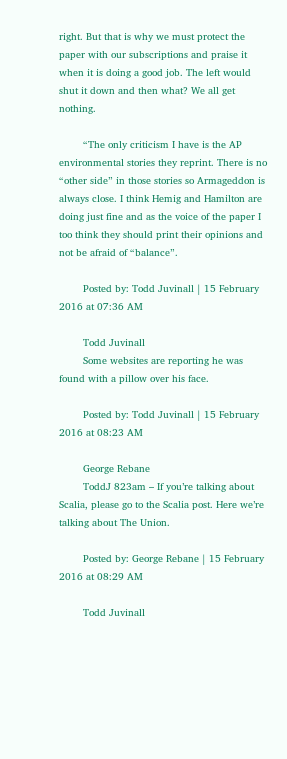right. But that is why we must protect the paper with our subscriptions and praise it when it is doing a good job. The left would shut it down and then what? We all get nothing.

        “The only criticism I have is the AP environmental stories they reprint. There is no “other side” in those stories so Armageddon is always close. I think Hemig and Hamilton are doing just fine and as the voice of the paper I too think they should print their opinions and not be afraid of “balance”.

        Posted by: Todd Juvinall | 15 February 2016 at 07:36 AM

        Todd Juvinall
        Some websites are reporting he was found with a pillow over his face.

        Posted by: Todd Juvinall | 15 February 2016 at 08:23 AM

        George Rebane
        ToddJ 823am – If you’re talking about Scalia, please go to the Scalia post. Here we’re talking about The Union.

        Posted by: George Rebane | 15 February 2016 at 08:29 AM

        Todd Juvinall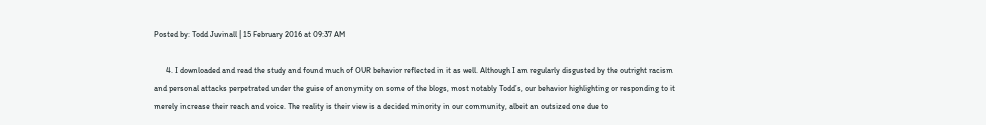Posted by: Todd Juvinall | 15 February 2016 at 09:37 AM

      4. I downloaded and read the study and found much of OUR behavior reflected in it as well. Although I am regularly disgusted by the outright racism and personal attacks perpetrated under the guise of anonymity on some of the blogs, most notably Todd’s, our behavior highlighting or responding to it merely increase their reach and voice. The reality is their view is a decided minority in our community, albeit an outsized one due to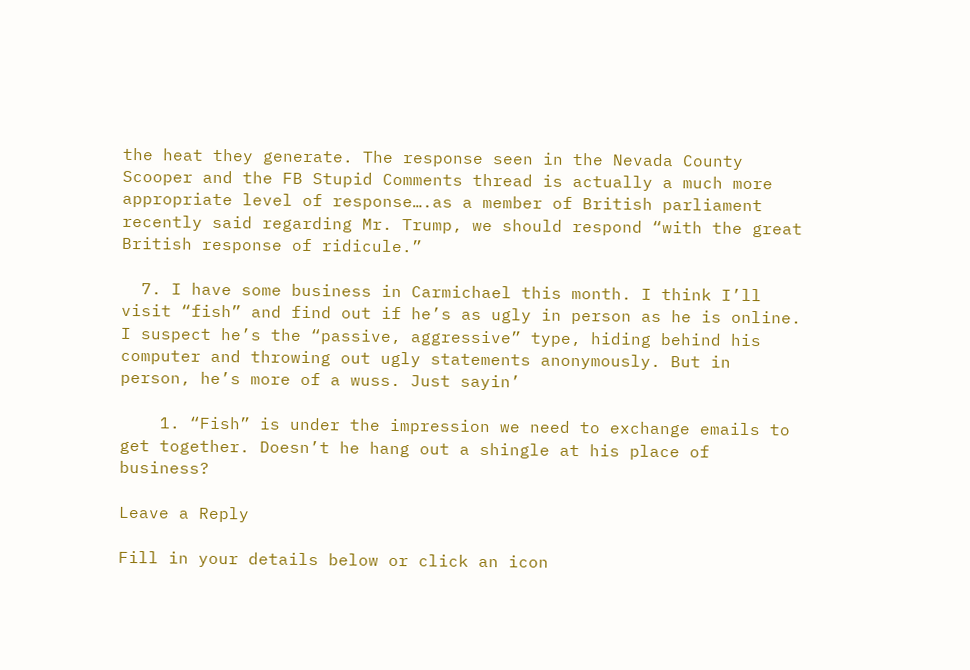the heat they generate. The response seen in the Nevada County Scooper and the FB Stupid Comments thread is actually a much more appropriate level of response….as a member of British parliament recently said regarding Mr. Trump, we should respond “with the great British response of ridicule.”

  7. I have some business in Carmichael this month. I think I’ll visit “fish” and find out if he’s as ugly in person as he is online. I suspect he’s the “passive, aggressive” type, hiding behind his computer and throwing out ugly statements anonymously. But in person, he’s more of a wuss. Just sayin’

    1. “Fish” is under the impression we need to exchange emails to get together. Doesn’t he hang out a shingle at his place of business?

Leave a Reply

Fill in your details below or click an icon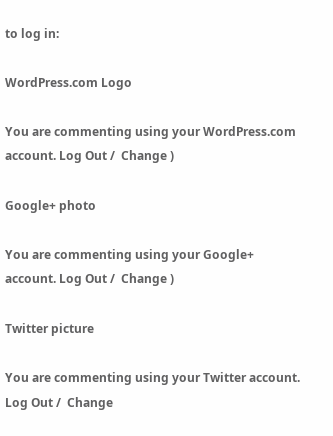to log in:

WordPress.com Logo

You are commenting using your WordPress.com account. Log Out /  Change )

Google+ photo

You are commenting using your Google+ account. Log Out /  Change )

Twitter picture

You are commenting using your Twitter account. Log Out /  Change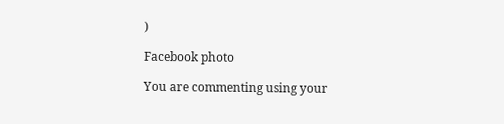)

Facebook photo

You are commenting using your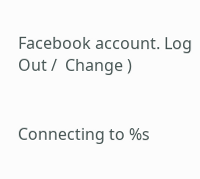Facebook account. Log Out /  Change )


Connecting to %s